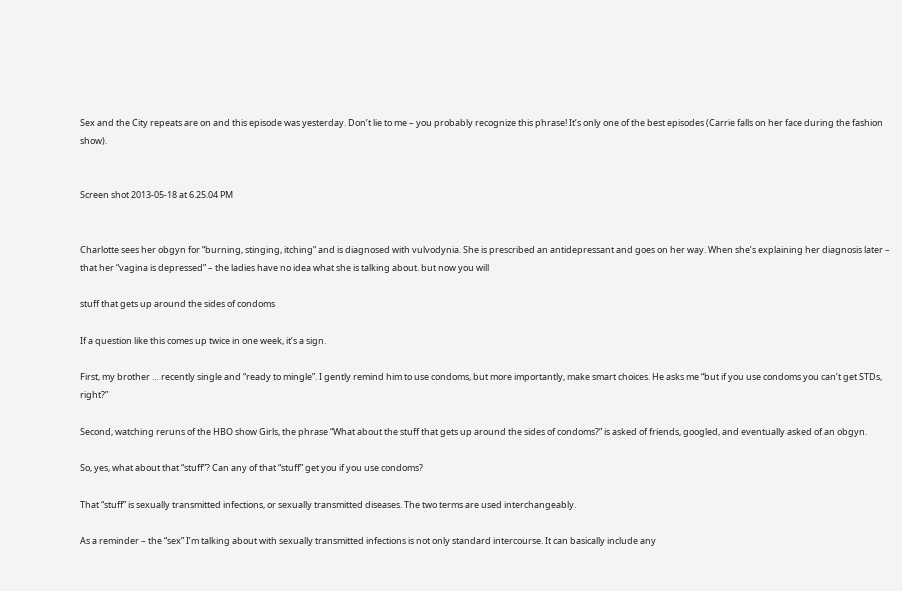Sex and the City repeats are on and this episode was yesterday. Don’t lie to me – you probably recognize this phrase! It’s only one of the best episodes (Carrie falls on her face during the fashion show).


Screen shot 2013-05-18 at 6.25.04 PM


Charlotte sees her obgyn for “burning, stinging, itching” and is diagnosed with vulvodynia. She is prescribed an antidepressant and goes on her way. When she’s explaining her diagnosis later – that her “vagina is depressed” – the ladies have no idea what she is talking about. but now you will

stuff that gets up around the sides of condoms

If a question like this comes up twice in one week, it’s a sign.

First, my brother … recently single and “ready to mingle”. I gently remind him to use condoms, but more importantly, make smart choices. He asks me “but if you use condoms you can’t get STDs, right?”

Second, watching reruns of the HBO show Girls, the phrase “What about the stuff that gets up around the sides of condoms?” is asked of friends, googled, and eventually asked of an obgyn.

So, yes, what about that “stuff”? Can any of that “stuff” get you if you use condoms?

That “stuff” is sexually transmitted infections, or sexually transmitted diseases. The two terms are used interchangeably.

As a reminder – the “sex” I’m talking about with sexually transmitted infections is not only standard intercourse. It can basically include any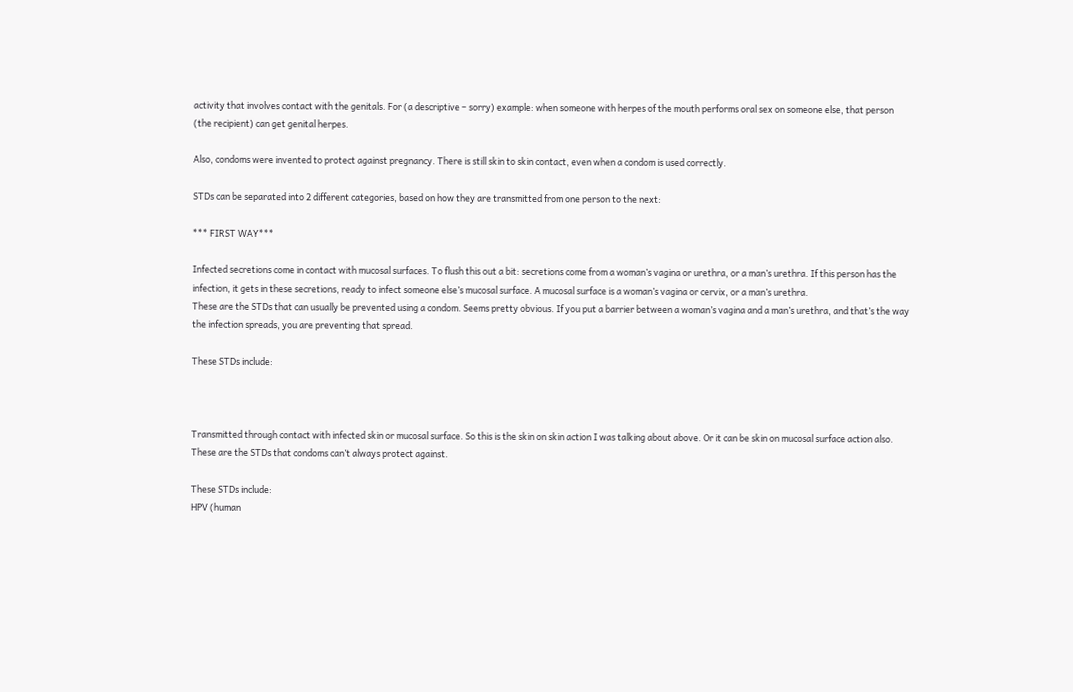activity that involves contact with the genitals. For (a descriptive – sorry) example: when someone with herpes of the mouth performs oral sex on someone else, that person (the recipient) can get genital herpes.

Also, condoms were invented to protect against pregnancy. There is still skin to skin contact, even when a condom is used correctly.

STDs can be separated into 2 different categories, based on how they are transmitted from one person to the next:

*** FIRST WAY***

Infected secretions come in contact with mucosal surfaces. To flush this out a bit: secretions come from a woman’s vagina or urethra, or a man’s urethra. If this person has the infection, it gets in these secretions, ready to infect someone else’s mucosal surface. A mucosal surface is a woman’s vagina or cervix, or a man’s urethra.
These are the STDs that can usually be prevented using a condom. Seems pretty obvious. If you put a barrier between a woman’s vagina and a man’s urethra, and that’s the way the infection spreads, you are preventing that spread.

These STDs include:



Transmitted through contact with infected skin or mucosal surface. So this is the skin on skin action I was talking about above. Or it can be skin on mucosal surface action also.
These are the STDs that condoms can’t always protect against.

These STDs include:
HPV (human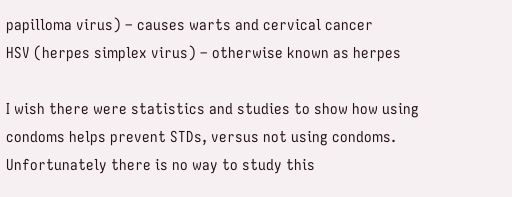papilloma virus) – causes warts and cervical cancer
HSV (herpes simplex virus) – otherwise known as herpes

I wish there were statistics and studies to show how using condoms helps prevent STDs, versus not using condoms. Unfortunately there is no way to study this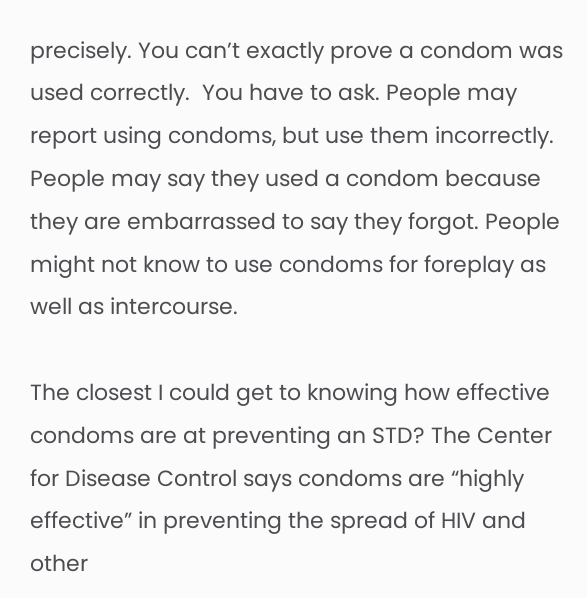precisely. You can’t exactly prove a condom was used correctly.  You have to ask. People may report using condoms, but use them incorrectly. People may say they used a condom because they are embarrassed to say they forgot. People might not know to use condoms for foreplay as well as intercourse.

The closest I could get to knowing how effective condoms are at preventing an STD? The Center for Disease Control says condoms are “highly effective” in preventing the spread of HIV and other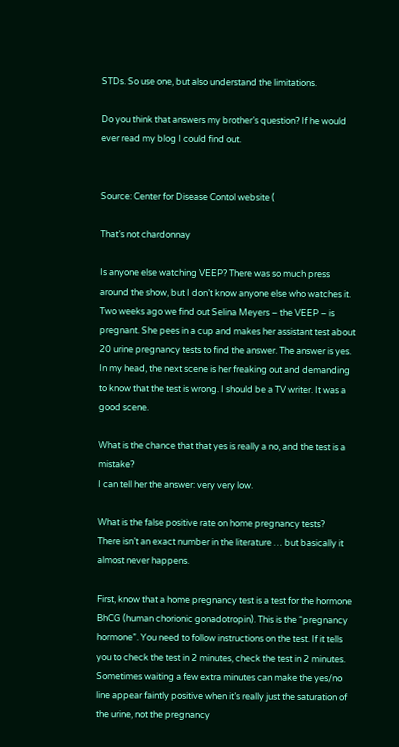STDs. So use one, but also understand the limitations.

Do you think that answers my brother’s question? If he would ever read my blog I could find out.


Source: Center for Disease Contol website (

That’s not chardonnay

Is anyone else watching VEEP? There was so much press around the show, but I don’t know anyone else who watches it. Two weeks ago we find out Selina Meyers – the VEEP – is pregnant. She pees in a cup and makes her assistant test about 20 urine pregnancy tests to find the answer. The answer is yes.  In my head, the next scene is her freaking out and demanding to know that the test is wrong. I should be a TV writer. It was a good scene.

What is the chance that that yes is really a no, and the test is a mistake?
I can tell her the answer: very very low.

What is the false positive rate on home pregnancy tests?
There isn’t an exact number in the literature … but basically it almost never happens.

First, know that a home pregnancy test is a test for the hormone BhCG (human chorionic gonadotropin). This is the “pregnancy hormone”. You need to follow instructions on the test. If it tells you to check the test in 2 minutes, check the test in 2 minutes. Sometimes waiting a few extra minutes can make the yes/no line appear faintly positive when it’s really just the saturation of the urine, not the pregnancy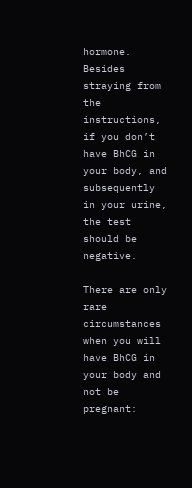hormone. Besides straying from the instructions, if you don’t have BhCG in your body, and subsequently in your urine, the test should be negative.

There are only rare circumstances when you will have BhCG in your body and not be pregnant: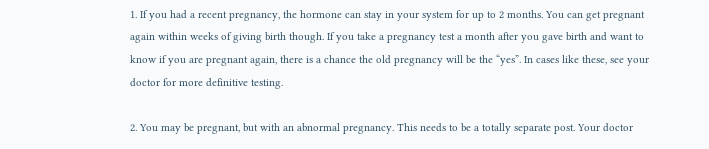1. If you had a recent pregnancy, the hormone can stay in your system for up to 2 months. You can get pregnant again within weeks of giving birth though. If you take a pregnancy test a month after you gave birth and want to know if you are pregnant again, there is a chance the old pregnancy will be the “yes”. In cases like these, see your doctor for more definitive testing.

2. You may be pregnant, but with an abnormal pregnancy. This needs to be a totally separate post. Your doctor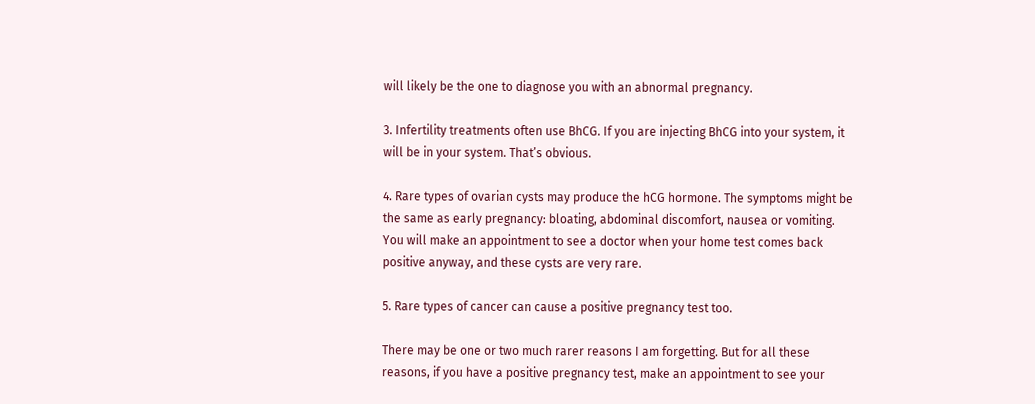will likely be the one to diagnose you with an abnormal pregnancy.

3. Infertility treatments often use BhCG. If you are injecting BhCG into your system, it will be in your system. That’s obvious.

4. Rare types of ovarian cysts may produce the hCG hormone. The symptoms might be the same as early pregnancy: bloating, abdominal discomfort, nausea or vomiting. You will make an appointment to see a doctor when your home test comes back positive anyway, and these cysts are very rare.

5. Rare types of cancer can cause a positive pregnancy test too.

There may be one or two much rarer reasons I am forgetting. But for all these reasons, if you have a positive pregnancy test, make an appointment to see your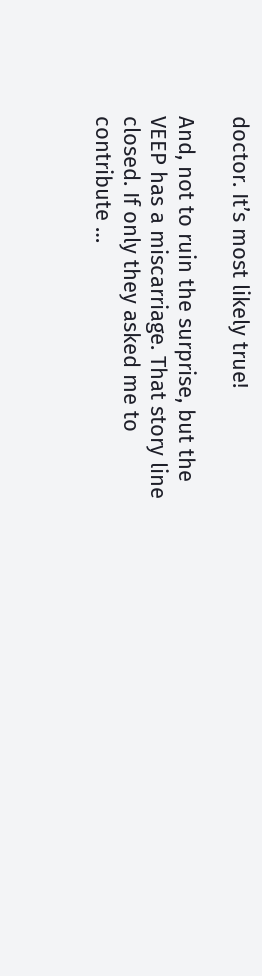doctor. It’s most likely true!

And, not to ruin the surprise, but the VEEP has a miscarriage. That story line closed. If only they asked me to contribute …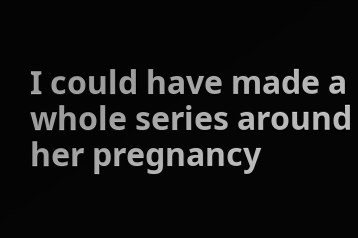I could have made a whole series around her pregnancy